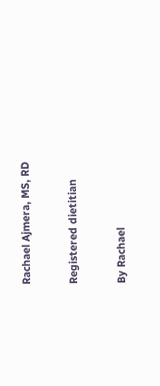Rachael Ajmera, MS, RD

Registered dietitian

By Rachael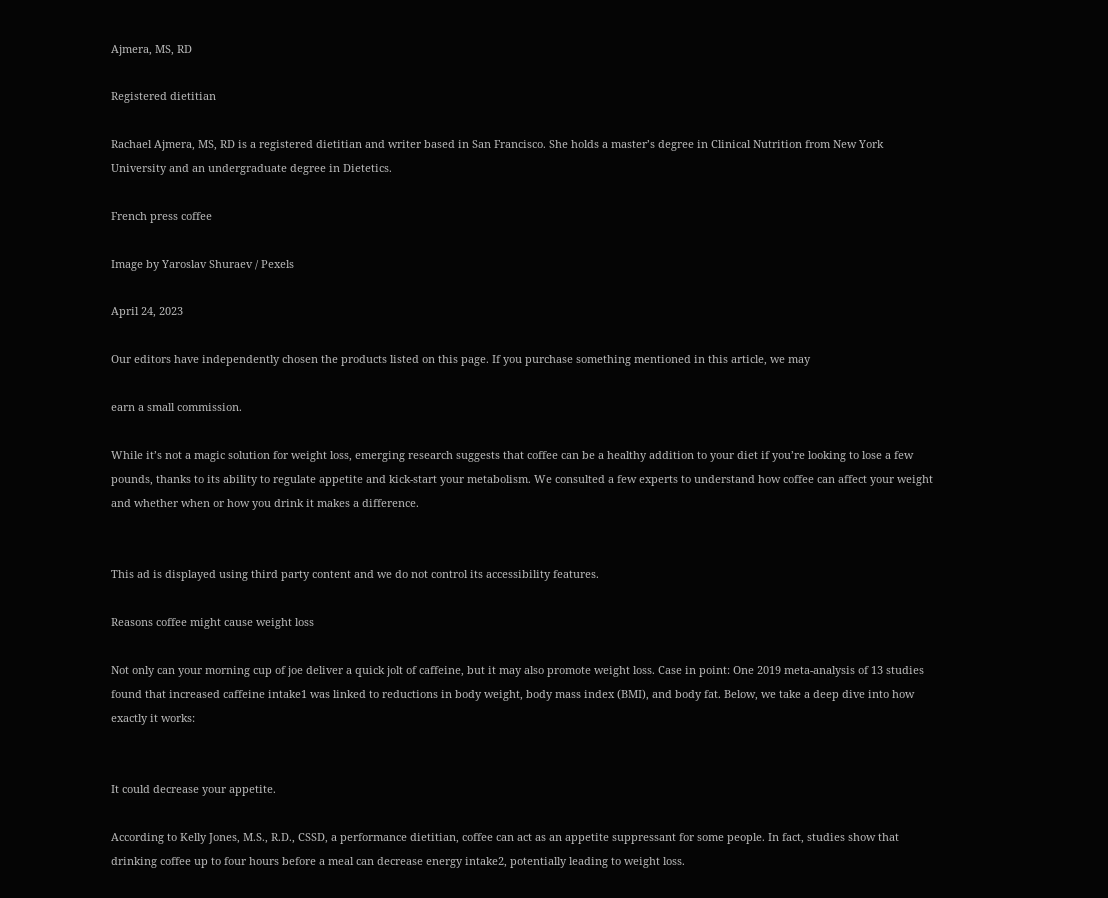Ajmera, MS, RD

Registered dietitian

Rachael Ajmera, MS, RD is a registered dietitian and writer based in San Francisco. She holds a master’s degree in Clinical Nutrition from New York University and an undergraduate degree in Dietetics.

French press coffee

Image by Yaroslav Shuraev / Pexels

April 24, 2023

Our editors have independently chosen the products listed on this page. If you purchase something mentioned in this article, we may

earn a small commission.

While it’s not a magic solution for weight loss, emerging research suggests that coffee can be a healthy addition to your diet if you’re looking to lose a few pounds, thanks to its ability to regulate appetite and kick-start your metabolism. We consulted a few experts to understand how coffee can affect your weight and whether when or how you drink it makes a difference.


This ad is displayed using third party content and we do not control its accessibility features.

Reasons coffee might cause weight loss

Not only can your morning cup of joe deliver a quick jolt of caffeine, but it may also promote weight loss. Case in point: One 2019 meta-analysis of 13 studies found that increased caffeine intake1 was linked to reductions in body weight, body mass index (BMI), and body fat. Below, we take a deep dive into how exactly it works:


It could decrease your appetite.

According to Kelly Jones, M.S., R.D., CSSD, a performance dietitian, coffee can act as an appetite suppressant for some people. In fact, studies show that drinking coffee up to four hours before a meal can decrease energy intake2, potentially leading to weight loss.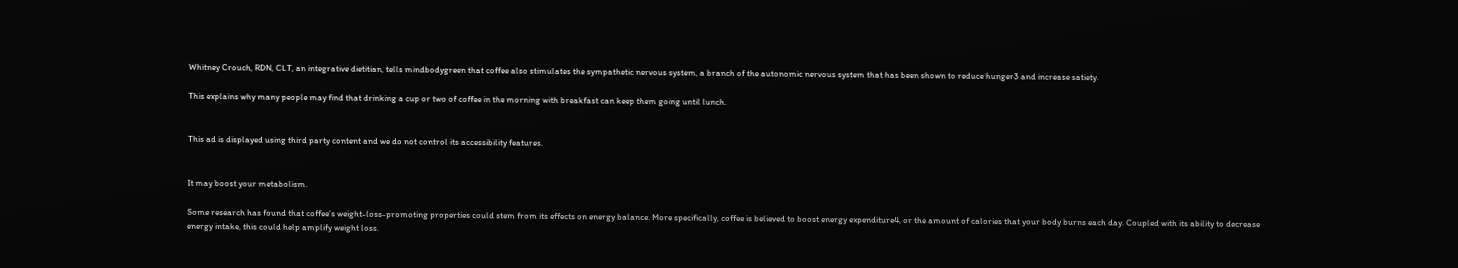Whitney Crouch, RDN, CLT, an integrative dietitian, tells mindbodygreen that coffee also stimulates the sympathetic nervous system, a branch of the autonomic nervous system that has been shown to reduce hunger3 and increase satiety.

This explains why many people may find that drinking a cup or two of coffee in the morning with breakfast can keep them going until lunch.


This ad is displayed using third party content and we do not control its accessibility features.


It may boost your metabolism.

Some research has found that coffee’s weight-loss-promoting properties could stem from its effects on energy balance. More specifically, coffee is believed to boost energy expenditure4, or the amount of calories that your body burns each day. Coupled with its ability to decrease energy intake, this could help amplify weight loss.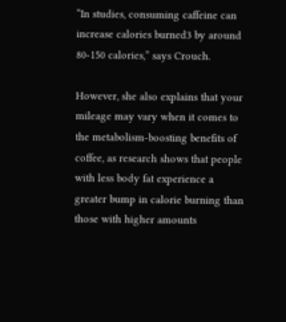“In studies, consuming caffeine can increase calories burned3 by around 80-150 calories,” says Crouch.

However, she also explains that your mileage may vary when it comes to the metabolism-boosting benefits of coffee, as research shows that people with less body fat experience a greater bump in calorie burning than those with higher amounts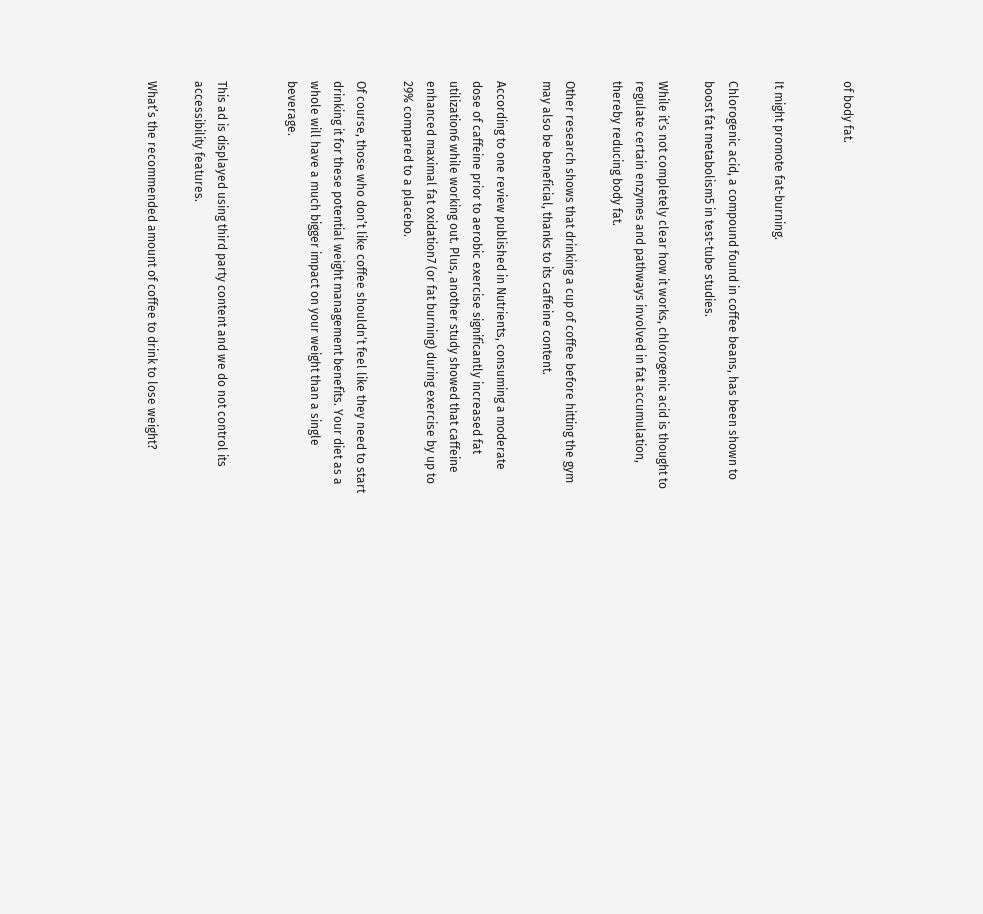of body fat.


It might promote fat-burning.

Chlorogenic acid, a compound found in coffee beans, has been shown to boost fat metabolism5 in test-tube studies.

While it’s not completely clear how it works, chlorogenic acid is thought to regulate certain enzymes and pathways involved in fat accumulation, thereby reducing body fat.

Other research shows that drinking a cup of coffee before hitting the gym may also be beneficial, thanks to its caffeine content.

According to one review published in Nutrients, consuming a moderate dose of caffeine prior to aerobic exercise significantly increased fat utilization6 while working out. Plus, another study showed that caffeine enhanced maximal fat oxidation7 (or fat burning) during exercise by up to 29% compared to a placebo.

Of course, those who don’t like coffee shouldn’t feel like they need to start drinking it for these potential weight management benefits. Your diet as a whole will have a much bigger impact on your weight than a single beverage.


This ad is displayed using third party content and we do not control its accessibility features.

What’s the recommended amount of coffee to drink to lose weight?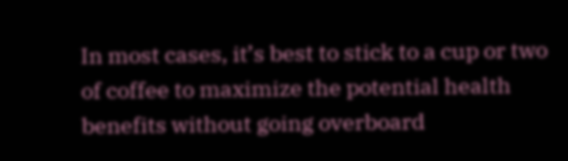In most cases, it’s best to stick to a cup or two of coffee to maximize the potential health benefits without going overboard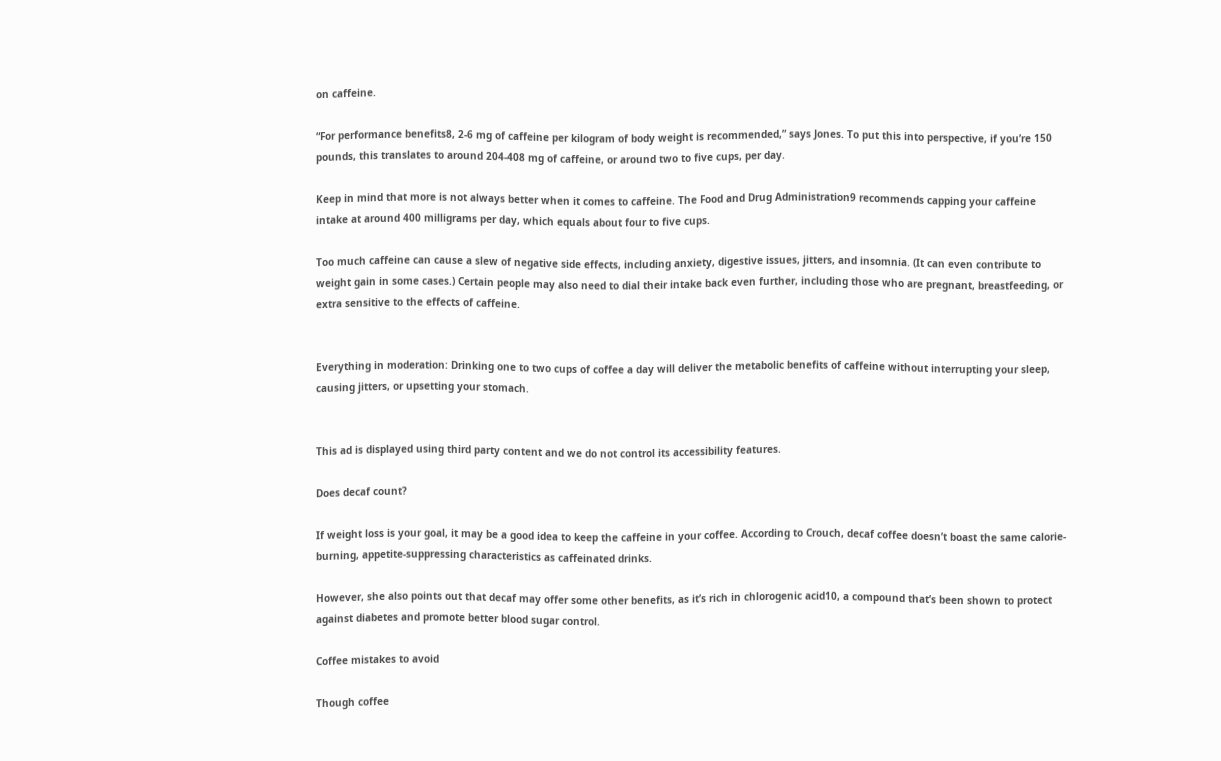on caffeine.

“For performance benefits8, 2-6 mg of caffeine per kilogram of body weight is recommended,” says Jones. To put this into perspective, if you’re 150 pounds, this translates to around 204-408 mg of caffeine, or around two to five cups, per day.

Keep in mind that more is not always better when it comes to caffeine. The Food and Drug Administration9 recommends capping your caffeine intake at around 400 milligrams per day, which equals about four to five cups.

Too much caffeine can cause a slew of negative side effects, including anxiety, digestive issues, jitters, and insomnia. (It can even contribute to weight gain in some cases.) Certain people may also need to dial their intake back even further, including those who are pregnant, breastfeeding, or extra sensitive to the effects of caffeine.


Everything in moderation: Drinking one to two cups of coffee a day will deliver the metabolic benefits of caffeine without interrupting your sleep, causing jitters, or upsetting your stomach.


This ad is displayed using third party content and we do not control its accessibility features.

Does decaf count?

If weight loss is your goal, it may be a good idea to keep the caffeine in your coffee. According to Crouch, decaf coffee doesn’t boast the same calorie-burning, appetite-suppressing characteristics as caffeinated drinks.

However, she also points out that decaf may offer some other benefits, as it’s rich in chlorogenic acid10, a compound that’s been shown to protect against diabetes and promote better blood sugar control.

Coffee mistakes to avoid

Though coffee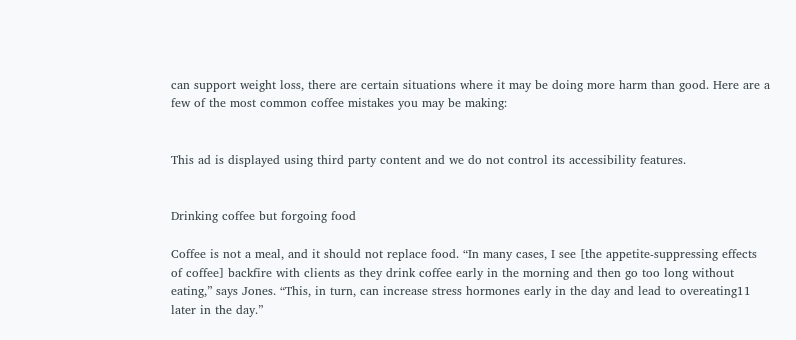can support weight loss, there are certain situations where it may be doing more harm than good. Here are a few of the most common coffee mistakes you may be making:


This ad is displayed using third party content and we do not control its accessibility features.


Drinking coffee but forgoing food

Coffee is not a meal, and it should not replace food. “In many cases, I see [the appetite-suppressing effects of coffee] backfire with clients as they drink coffee early in the morning and then go too long without eating,” says Jones. “This, in turn, can increase stress hormones early in the day and lead to overeating11 later in the day.”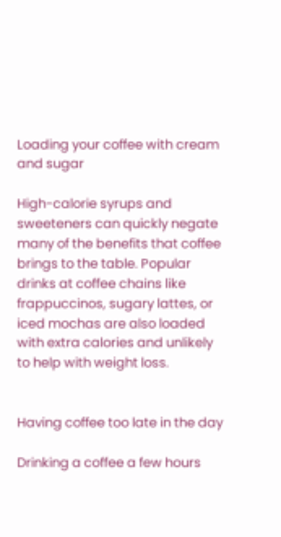Loading your coffee with cream and sugar

High-calorie syrups and sweeteners can quickly negate many of the benefits that coffee brings to the table. Popular drinks at coffee chains like frappuccinos, sugary lattes, or iced mochas are also loaded with extra calories and unlikely to help with weight loss.


Having coffee too late in the day

Drinking a coffee a few hours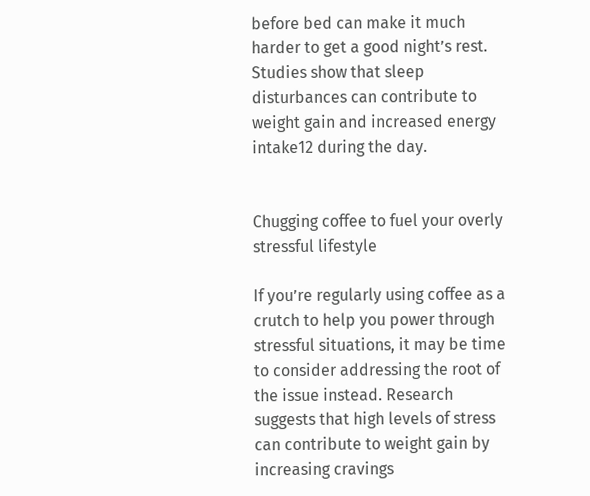before bed can make it much harder to get a good night’s rest. Studies show that sleep disturbances can contribute to weight gain and increased energy intake12 during the day.


Chugging coffee to fuel your overly stressful lifestyle

If you’re regularly using coffee as a crutch to help you power through stressful situations, it may be time to consider addressing the root of the issue instead. Research suggests that high levels of stress can contribute to weight gain by increasing cravings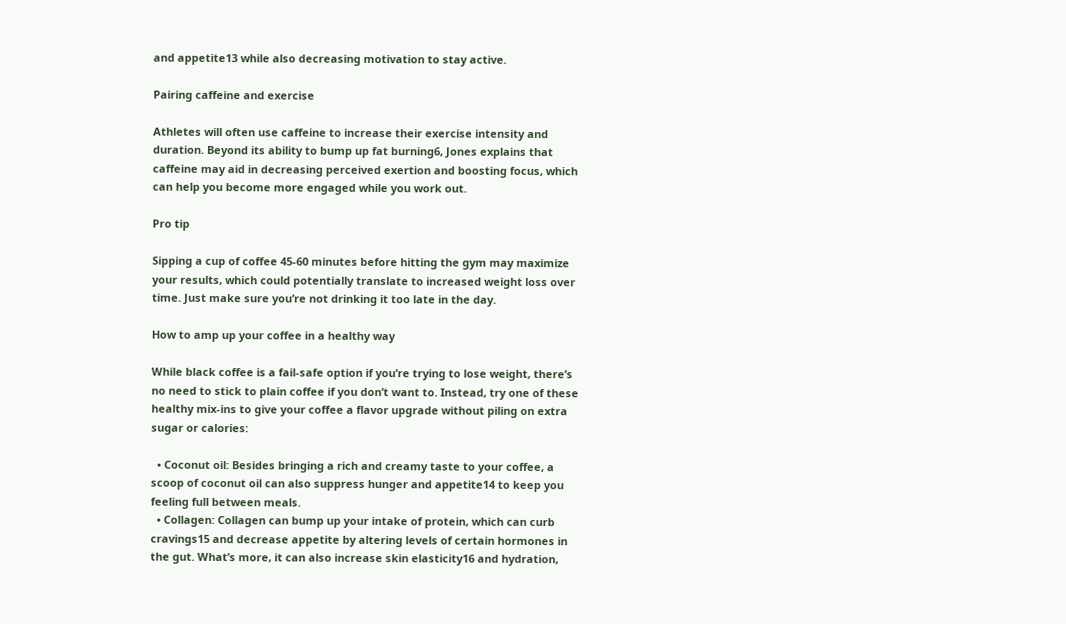and appetite13 while also decreasing motivation to stay active.

Pairing caffeine and exercise

Athletes will often use caffeine to increase their exercise intensity and duration. Beyond its ability to bump up fat burning6, Jones explains that caffeine may aid in decreasing perceived exertion and boosting focus, which can help you become more engaged while you work out.

Pro tip

Sipping a cup of coffee 45-60 minutes before hitting the gym may maximize your results, which could potentially translate to increased weight loss over time. Just make sure you’re not drinking it too late in the day.

How to amp up your coffee in a healthy way

While black coffee is a fail-safe option if you’re trying to lose weight, there’s no need to stick to plain coffee if you don’t want to. Instead, try one of these healthy mix-ins to give your coffee a flavor upgrade without piling on extra sugar or calories:

  • Coconut oil: Besides bringing a rich and creamy taste to your coffee, a scoop of coconut oil can also suppress hunger and appetite14 to keep you feeling full between meals.
  • Collagen: Collagen can bump up your intake of protein, which can curb cravings15 and decrease appetite by altering levels of certain hormones in the gut. What’s more, it can also increase skin elasticity16 and hydration,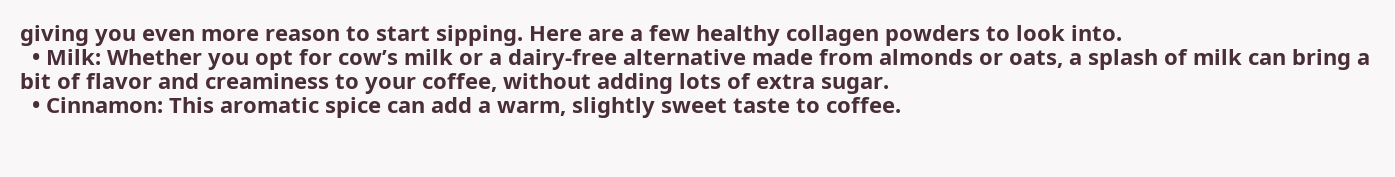giving you even more reason to start sipping. Here are a few healthy collagen powders to look into.
  • Milk: Whether you opt for cow’s milk or a dairy-free alternative made from almonds or oats, a splash of milk can bring a bit of flavor and creaminess to your coffee, without adding lots of extra sugar.
  • Cinnamon: This aromatic spice can add a warm, slightly sweet taste to coffee.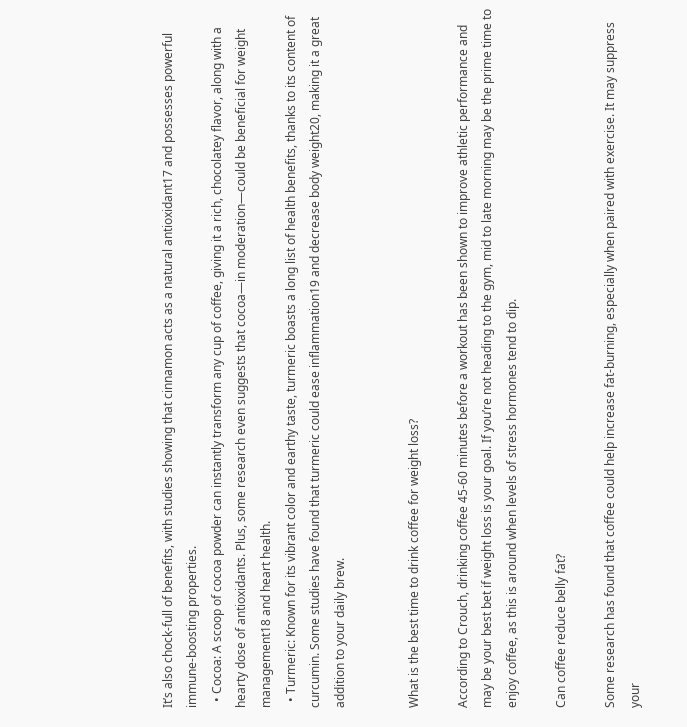It’s also chock-full of benefits, with studies showing that cinnamon acts as a natural antioxidant17 and possesses powerful immune-boosting properties.
  • Cocoa: A scoop of cocoa powder can instantly transform any cup of coffee, giving it a rich, chocolatey flavor, along with a hearty dose of antioxidants. Plus, some research even suggests that cocoa—in moderation—could be beneficial for weight management18 and heart health.
  • Turmeric: Known for its vibrant color and earthy taste, turmeric boasts a long list of health benefits, thanks to its content of curcumin. Some studies have found that turmeric could ease inflammation19 and decrease body weight20, making it a great addition to your daily brew.


What is the best time to drink coffee for weight loss?

According to Crouch, drinking coffee 45-60 minutes before a workout has been shown to improve athletic performance and may be your best bet if weight loss is your goal. If you’re not heading to the gym, mid to late morning may be the prime time to enjoy coffee, as this is around when levels of stress hormones tend to dip.

Can coffee reduce belly fat?

Some research has found that coffee could help increase fat-burning, especially when paired with exercise. It may suppress your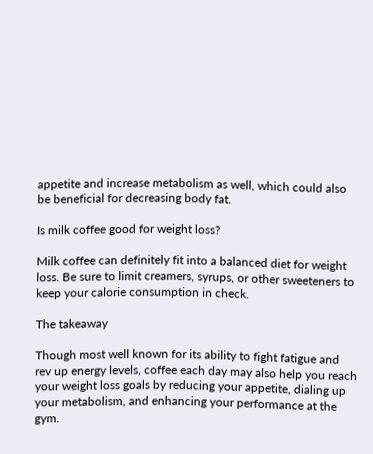appetite and increase metabolism as well, which could also be beneficial for decreasing body fat.

Is milk coffee good for weight loss?

Milk coffee can definitely fit into a balanced diet for weight loss. Be sure to limit creamers, syrups, or other sweeteners to keep your calorie consumption in check.

The takeaway

Though most well known for its ability to fight fatigue and rev up energy levels, coffee each day may also help you reach your weight loss goals by reducing your appetite, dialing up your metabolism, and enhancing your performance at the gym.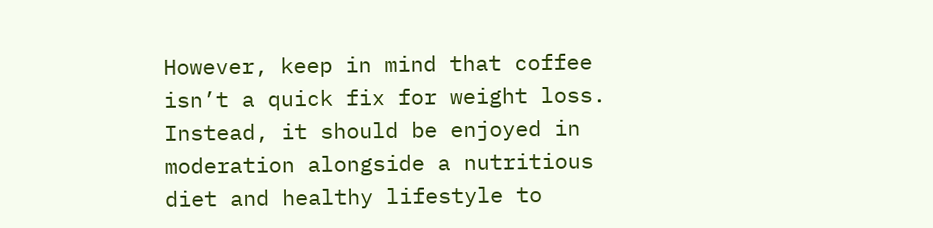However, keep in mind that coffee isn’t a quick fix for weight loss. Instead, it should be enjoyed in moderation alongside a nutritious diet and healthy lifestyle to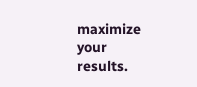maximize your results.